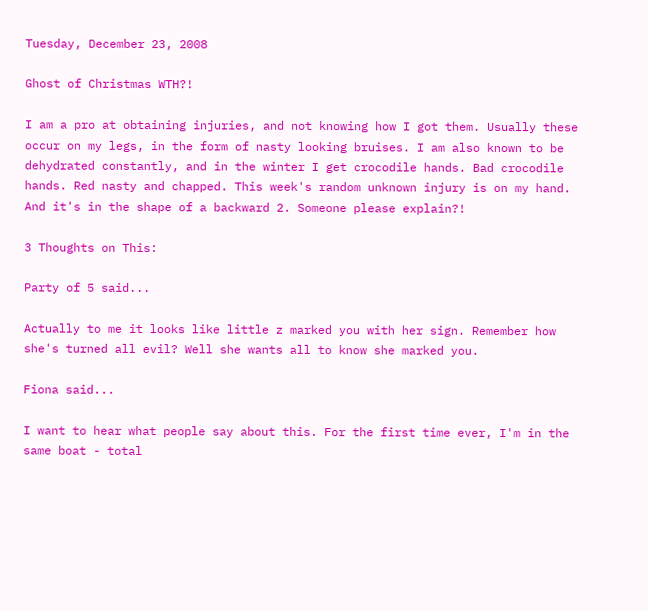Tuesday, December 23, 2008

Ghost of Christmas WTH?!

I am a pro at obtaining injuries, and not knowing how I got them. Usually these occur on my legs, in the form of nasty looking bruises. I am also known to be dehydrated constantly, and in the winter I get crocodile hands. Bad crocodile hands. Red nasty and chapped. This week's random unknown injury is on my hand. And it's in the shape of a backward 2. Someone please explain?!

3 Thoughts on This:

Party of 5 said...

Actually to me it looks like little z marked you with her sign. Remember how she's turned all evil? Well she wants all to know she marked you.

Fiona said...

I want to hear what people say about this. For the first time ever, I'm in the same boat - total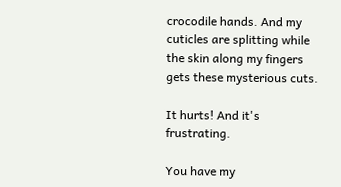crocodile hands. And my cuticles are splitting while the skin along my fingers gets these mysterious cuts.

It hurts! And it's frustrating.

You have my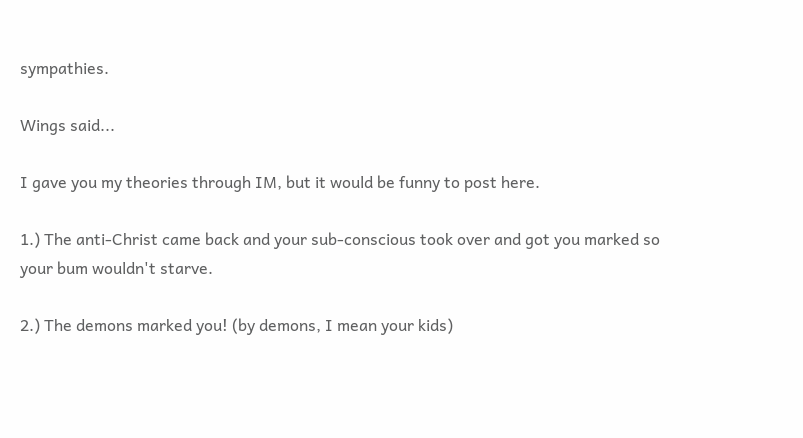sympathies.

Wings said...

I gave you my theories through IM, but it would be funny to post here.

1.) The anti-Christ came back and your sub-conscious took over and got you marked so your bum wouldn't starve.

2.) The demons marked you! (by demons, I mean your kids)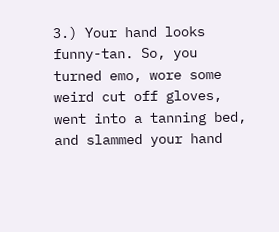3.) Your hand looks funny-tan. So, you turned emo, wore some weird cut off gloves, went into a tanning bed, and slammed your hand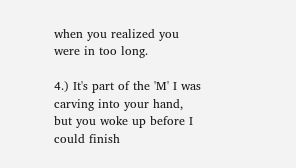when you realized you were in too long.

4.) It's part of the 'M' I was carving into your hand, but you woke up before I could finish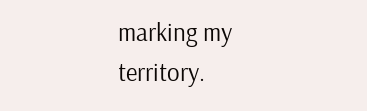marking my territory.